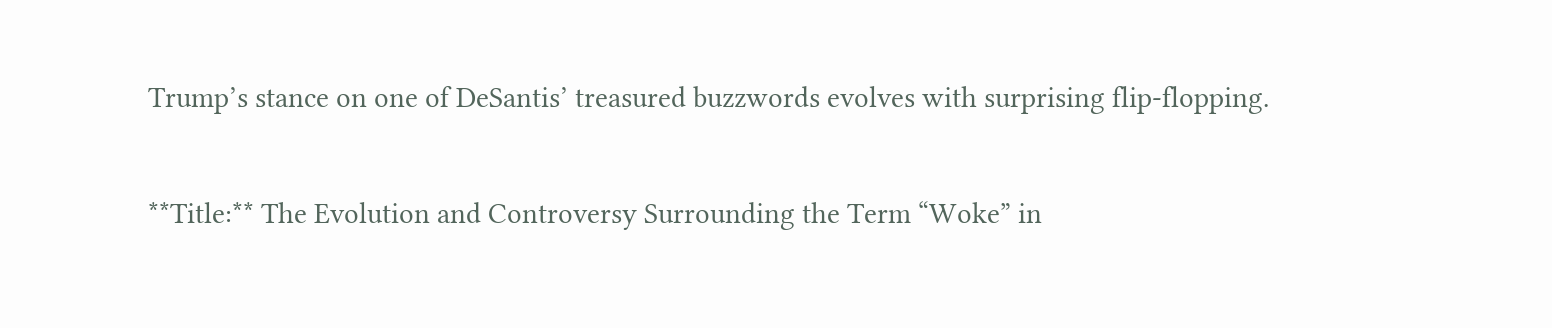Trump’s stance on one of DeSantis’ treasured buzzwords evolves with surprising flip-flopping.

**Title:** The Evolution and Controversy Surrounding the Term “Woke” in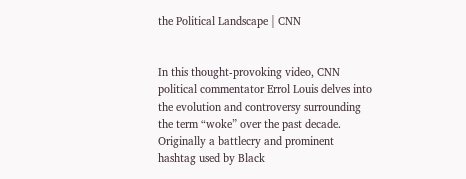the Political Landscape | CNN


In this thought-provoking video, CNN political commentator Errol Louis delves into the evolution and controversy surrounding the term “woke” over the past decade. Originally a battlecry and prominent hashtag used by Black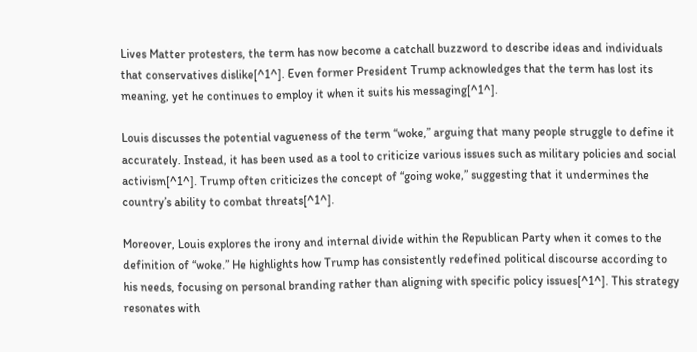Lives Matter protesters, the term has now become a catchall buzzword to describe ideas and individuals that conservatives dislike[^1^]. Even former President Trump acknowledges that the term has lost its meaning, yet he continues to employ it when it suits his messaging[^1^].

Louis discusses the potential vagueness of the term “woke,” arguing that many people struggle to define it accurately. Instead, it has been used as a tool to criticize various issues such as military policies and social activism[^1^]. Trump often criticizes the concept of “going woke,” suggesting that it undermines the country’s ability to combat threats[^1^].

Moreover, Louis explores the irony and internal divide within the Republican Party when it comes to the definition of “woke.” He highlights how Trump has consistently redefined political discourse according to his needs, focusing on personal branding rather than aligning with specific policy issues[^1^]. This strategy resonates with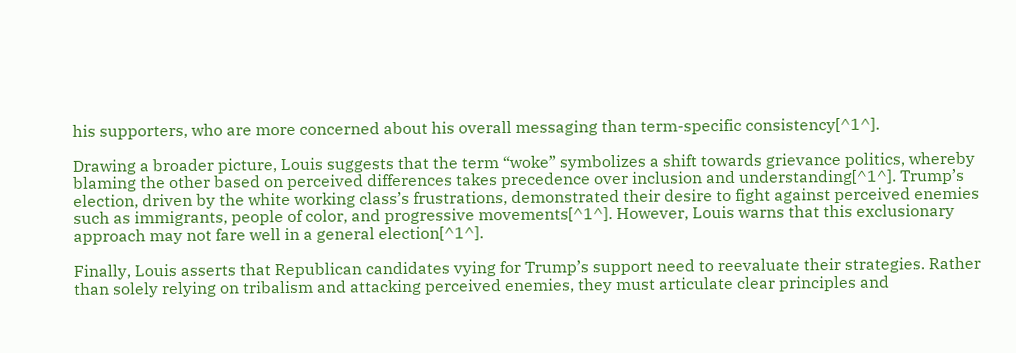his supporters, who are more concerned about his overall messaging than term-specific consistency[^1^].

Drawing a broader picture, Louis suggests that the term “woke” symbolizes a shift towards grievance politics, whereby blaming the other based on perceived differences takes precedence over inclusion and understanding[^1^]. Trump’s election, driven by the white working class’s frustrations, demonstrated their desire to fight against perceived enemies such as immigrants, people of color, and progressive movements[^1^]. However, Louis warns that this exclusionary approach may not fare well in a general election[^1^].

Finally, Louis asserts that Republican candidates vying for Trump’s support need to reevaluate their strategies. Rather than solely relying on tribalism and attacking perceived enemies, they must articulate clear principles and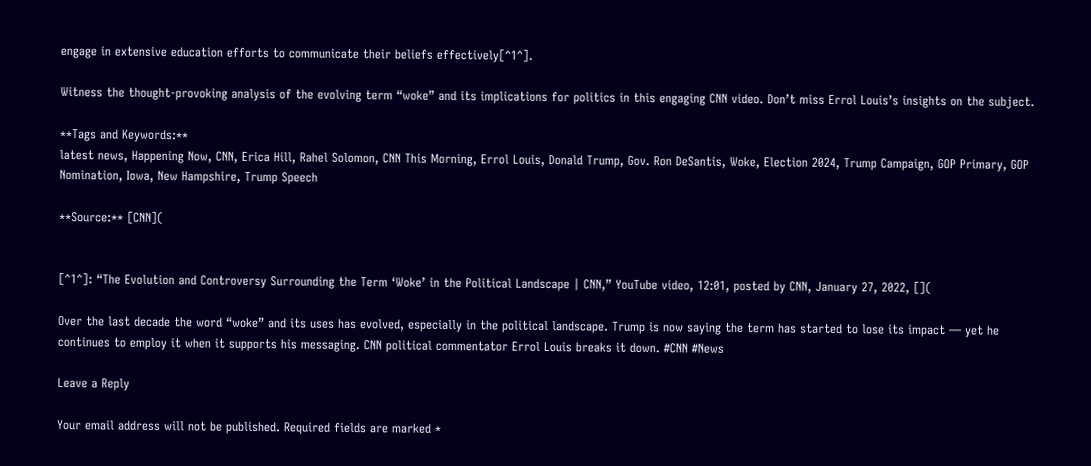engage in extensive education efforts to communicate their beliefs effectively[^1^].

Witness the thought-provoking analysis of the evolving term “woke” and its implications for politics in this engaging CNN video. Don’t miss Errol Louis’s insights on the subject.

**Tags and Keywords:**
latest news, Happening Now, CNN, Erica Hill, Rahel Solomon, CNN This Morning, Errol Louis, Donald Trump, Gov. Ron DeSantis, Woke, Election 2024, Trump Campaign, GOP Primary, GOP Nomination, Iowa, New Hampshire, Trump Speech

**Source:** [CNN](


[^1^]: “The Evolution and Controversy Surrounding the Term ‘Woke’ in the Political Landscape | CNN,” YouTube video, 12:01, posted by CNN, January 27, 2022, [](

Over the last decade the word “woke” and its uses has evolved, especially in the political landscape. Trump is now saying the term has started to lose its impact — yet he continues to employ it when it supports his messaging. CNN political commentator Errol Louis breaks it down. #CNN #News

Leave a Reply

Your email address will not be published. Required fields are marked *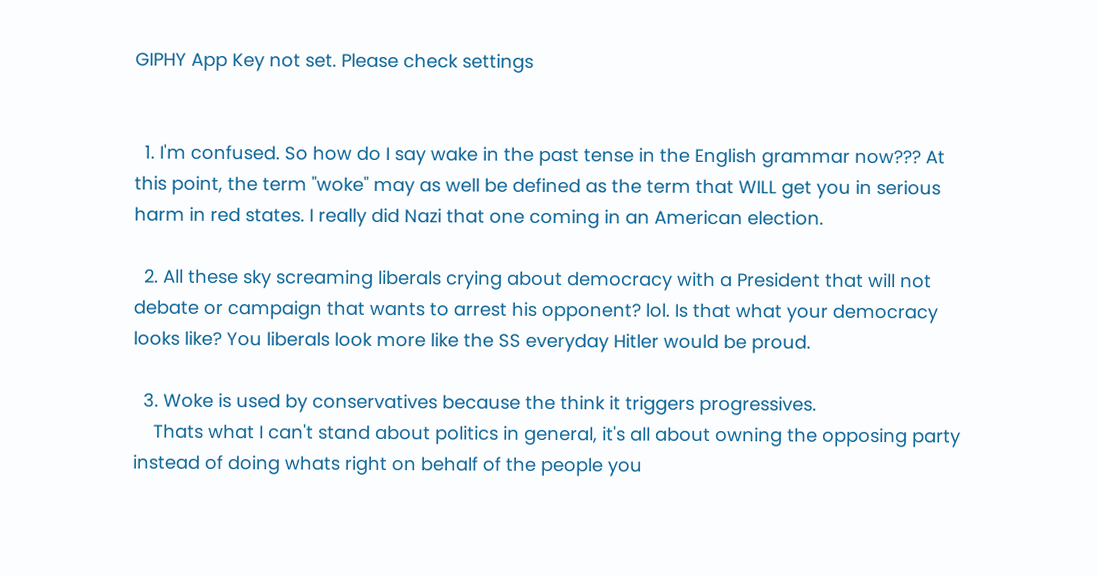GIPHY App Key not set. Please check settings


  1. I'm confused. So how do I say wake in the past tense in the English grammar now??? At this point, the term "woke" may as well be defined as the term that WILL get you in serious harm in red states. I really did Nazi that one coming in an American election.

  2. All these sky screaming liberals crying about democracy with a President that will not debate or campaign that wants to arrest his opponent? lol. Is that what your democracy looks like? You liberals look more like the SS everyday Hitler would be proud.

  3. Woke is used by conservatives because the think it triggers progressives.
    Thats what I can't stand about politics in general, it's all about owning the opposing party instead of doing whats right on behalf of the people you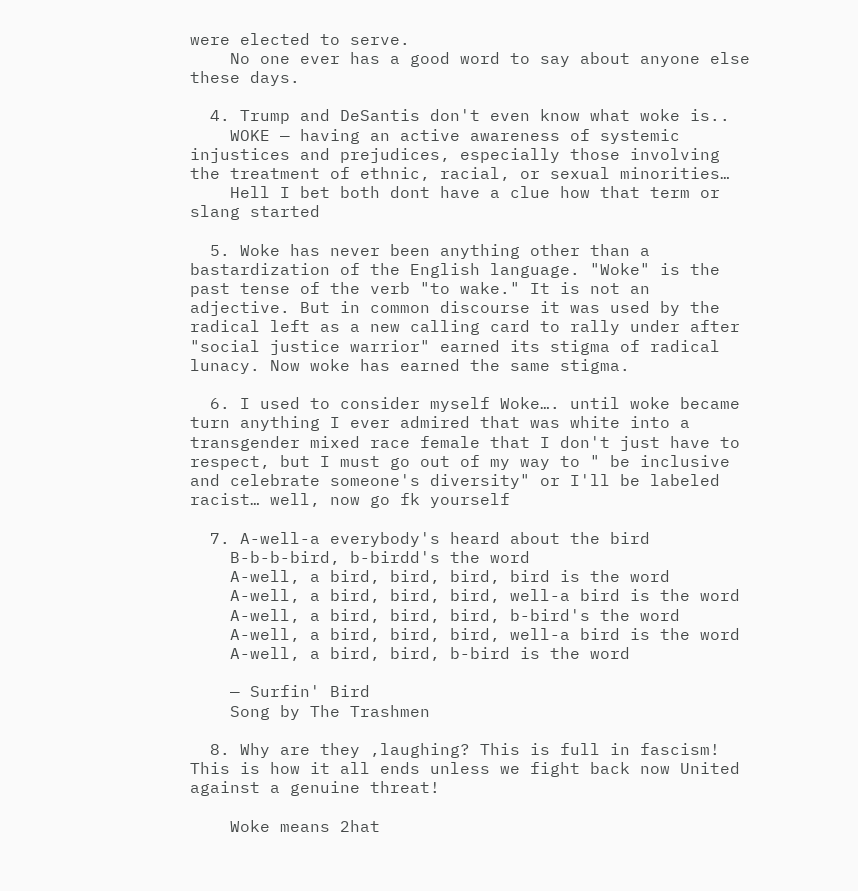were elected to serve.
    No one ever has a good word to say about anyone else these days.

  4. Trump and DeSantis don't even know what woke is..
    WOKE — having an active awareness of systemic injustices and prejudices, especially those involving the treatment of ethnic, racial, or sexual minorities…
    Hell I bet both dont have a clue how that term or slang started

  5. Woke has never been anything other than a bastardization of the English language. "Woke" is the past tense of the verb "to wake." It is not an adjective. But in common discourse it was used by the radical left as a new calling card to rally under after "social justice warrior" earned its stigma of radical lunacy. Now woke has earned the same stigma.

  6. I used to consider myself Woke…. until woke became turn anything I ever admired that was white into a transgender mixed race female that I don't just have to respect, but I must go out of my way to " be inclusive and celebrate someone's diversity" or I'll be labeled racist… well, now go fk yourself

  7. A-well-a everybody's heard about the bird
    B-b-b-bird, b-birdd's the word
    A-well, a bird, bird, bird, bird is the word
    A-well, a bird, bird, bird, well-a bird is the word
    A-well, a bird, bird, bird, b-bird's the word
    A-well, a bird, bird, bird, well-a bird is the word
    A-well, a bird, bird, b-bird is the word

    — Surfin' Bird
    Song by The Trashmen

  8. Why are they ,laughing? This is full in fascism! This is how it all ends unless we fight back now United against a genuine threat!

    Woke means 2hat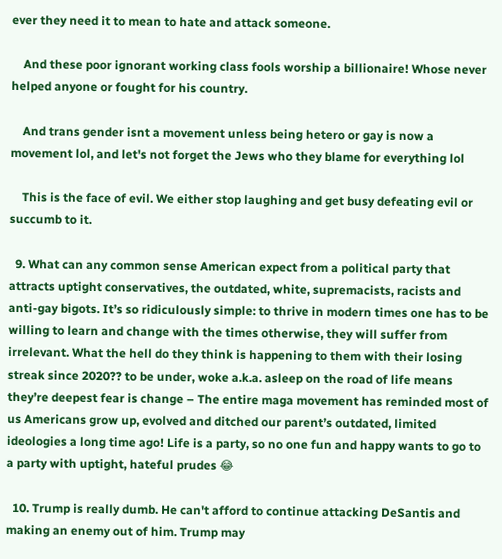ever they need it to mean to hate and attack someone.

    And these poor ignorant working class fools worship a billionaire! Whose never helped anyone or fought for his country.

    And trans gender isnt a movement unless being hetero or gay is now a movement lol, and let's not forget the Jews who they blame for everything lol

    This is the face of evil. We either stop laughing and get busy defeating evil or succumb to it.

  9. What can any common sense American expect from a political party that attracts uptight conservatives, the outdated, white, supremacists, racists and anti-gay bigots. It’s so ridiculously simple: to thrive in modern times one has to be willing to learn and change with the times otherwise, they will suffer from irrelevant. What the hell do they think is happening to them with their losing streak since 2020?? to be under, woke a.k.a. asleep on the road of life means they’re deepest fear is change – The entire maga movement has reminded most of us Americans grow up, evolved and ditched our parent’s outdated, limited ideologies a long time ago! Life is a party, so no one fun and happy wants to go to a party with uptight, hateful prudes 😂

  10. Trump is really dumb. He can't afford to continue attacking DeSantis and making an enemy out of him. Trump may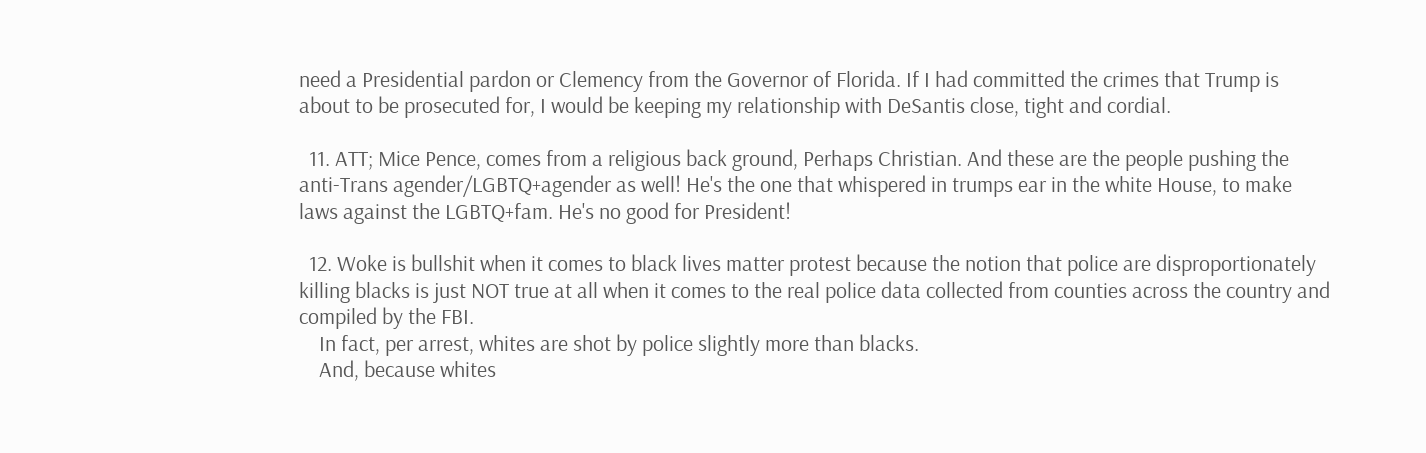need a Presidential pardon or Clemency from the Governor of Florida. If I had committed the crimes that Trump is about to be prosecuted for, I would be keeping my relationship with DeSantis close, tight and cordial.

  11. ATT; Mice Pence, comes from a religious back ground, Perhaps Christian. And these are the people pushing the anti-Trans agender/LGBTQ+agender as well! He's the one that whispered in trumps ear in the white House, to make laws against the LGBTQ+fam. He's no good for President!

  12. Woke is bullshit when it comes to black lives matter protest because the notion that police are disproportionately killing blacks is just NOT true at all when it comes to the real police data collected from counties across the country and compiled by the FBI.
    In fact, per arrest, whites are shot by police slightly more than blacks.
    And, because whites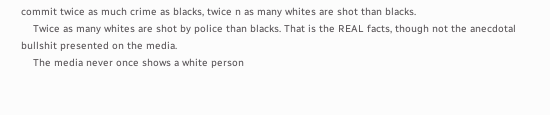commit twice as much crime as blacks, twice n as many whites are shot than blacks.
    Twice as many whites are shot by police than blacks. That is the REAL facts, though not the anecdotal bullshit presented on the media.
    The media never once shows a white person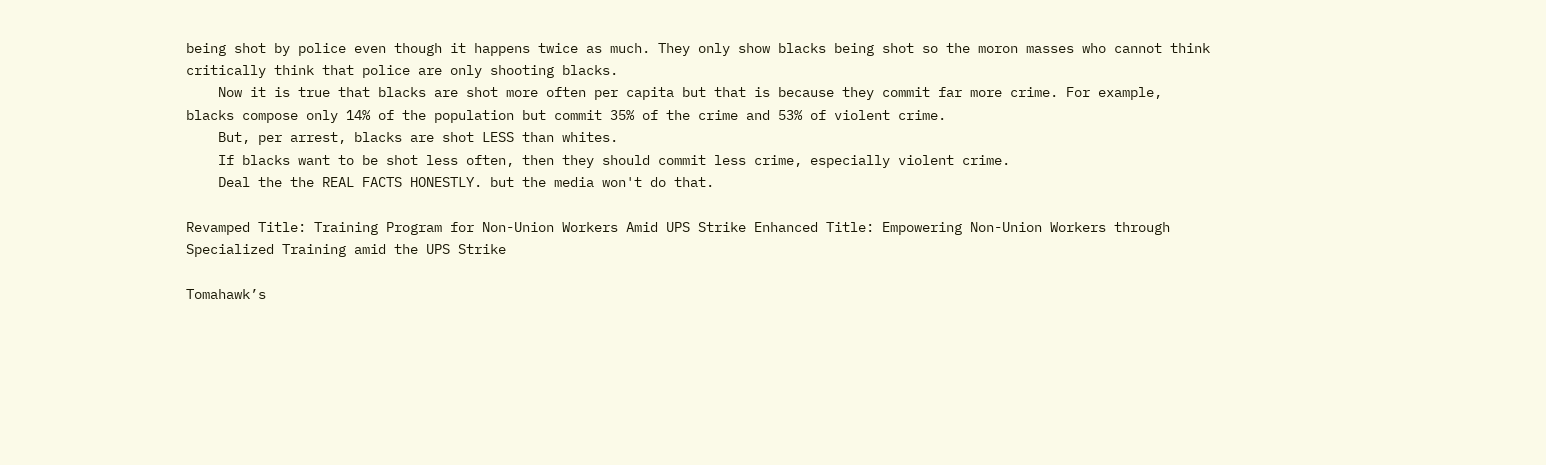being shot by police even though it happens twice as much. They only show blacks being shot so the moron masses who cannot think critically think that police are only shooting blacks.
    Now it is true that blacks are shot more often per capita but that is because they commit far more crime. For example, blacks compose only 14% of the population but commit 35% of the crime and 53% of violent crime.
    But, per arrest, blacks are shot LESS than whites.
    If blacks want to be shot less often, then they should commit less crime, especially violent crime.
    Deal the the REAL FACTS HONESTLY. but the media won't do that.

Revamped Title: Training Program for Non-Union Workers Amid UPS Strike Enhanced Title: Empowering Non-Union Workers through Specialized Training amid the UPS Strike

Tomahawk’s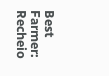Best Farmer: Recheio